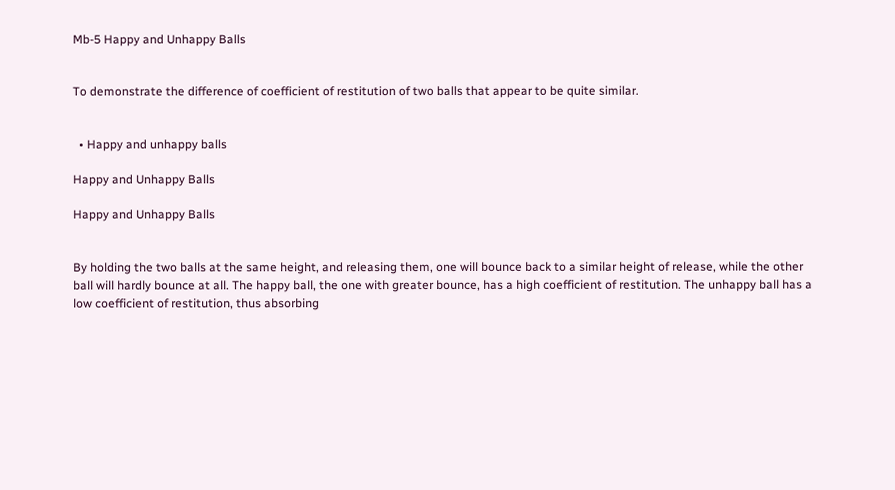Mb-5 Happy and Unhappy Balls


To demonstrate the difference of coefficient of restitution of two balls that appear to be quite similar.


  • Happy and unhappy balls

Happy and Unhappy Balls

Happy and Unhappy Balls


By holding the two balls at the same height, and releasing them, one will bounce back to a similar height of release, while the other ball will hardly bounce at all. The happy ball, the one with greater bounce, has a high coefficient of restitution. The unhappy ball has a low coefficient of restitution, thus absorbing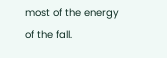most of the energy of the fall.